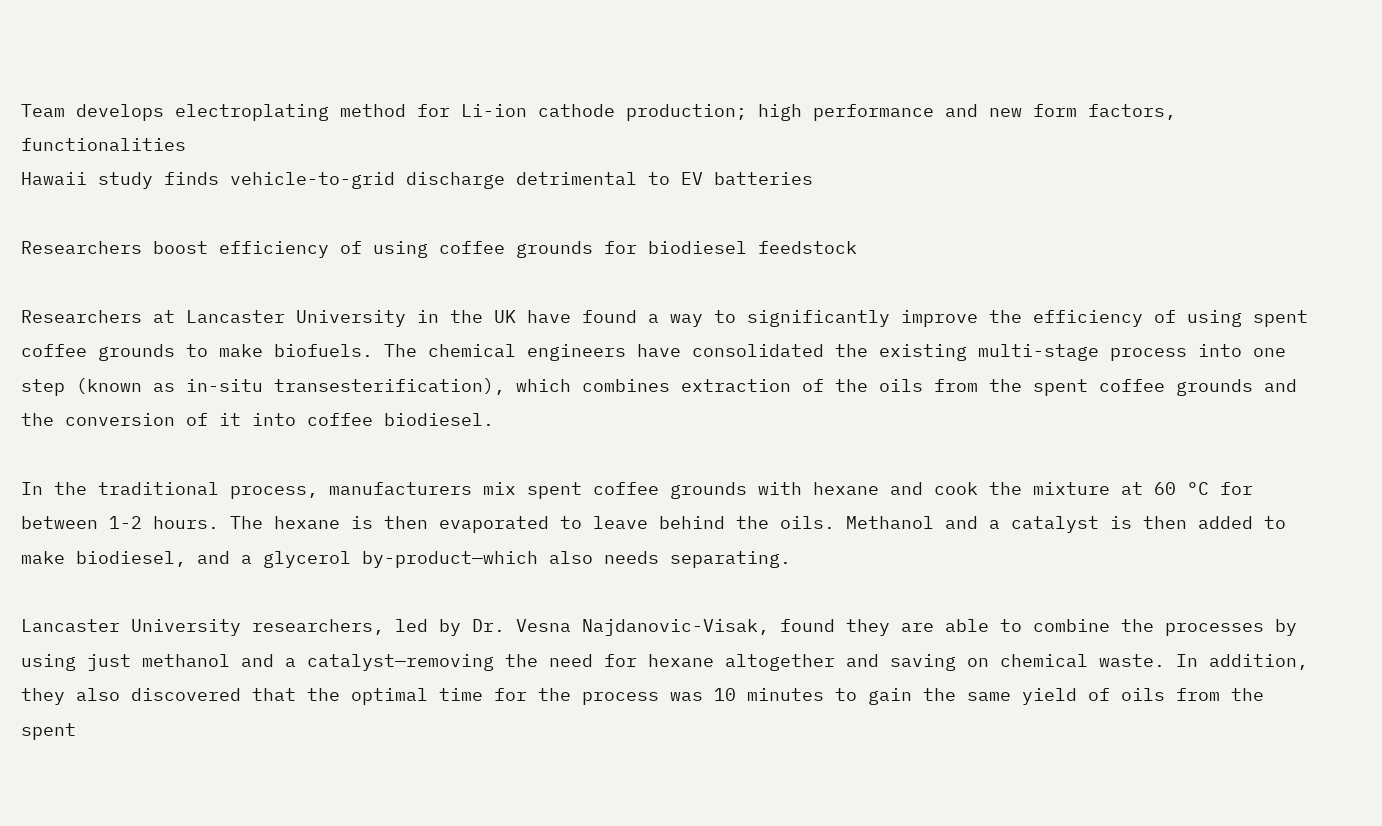Team develops electroplating method for Li-ion cathode production; high performance and new form factors, functionalities
Hawaii study finds vehicle-to-grid discharge detrimental to EV batteries

Researchers boost efficiency of using coffee grounds for biodiesel feedstock

Researchers at Lancaster University in the UK have found a way to significantly improve the efficiency of using spent coffee grounds to make biofuels. The chemical engineers have consolidated the existing multi-stage process into one step (known as in-situ transesterification), which combines extraction of the oils from the spent coffee grounds and the conversion of it into coffee biodiesel.

In the traditional process, manufacturers mix spent coffee grounds with hexane and cook the mixture at 60 °C for between 1-2 hours. The hexane is then evaporated to leave behind the oils. Methanol and a catalyst is then added to make biodiesel, and a glycerol by-product—which also needs separating.

Lancaster University researchers, led by Dr. Vesna Najdanovic-Visak, found they are able to combine the processes by using just methanol and a catalyst—removing the need for hexane altogether and saving on chemical waste. In addition, they also discovered that the optimal time for the process was 10 minutes to gain the same yield of oils from the spent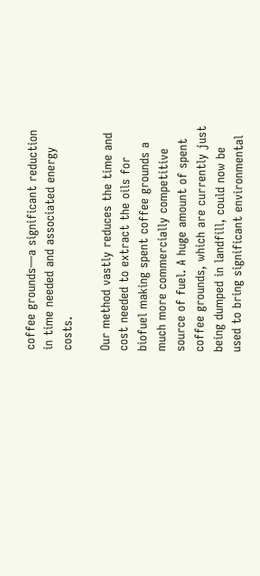coffee grounds—a significant reduction in time needed and associated energy costs.

Our method vastly reduces the time and cost needed to extract the oils for biofuel making spent coffee grounds a much more commercially competitive source of fuel. A huge amount of spent coffee grounds, which are currently just being dumped in landfill, could now be used to bring significant environmental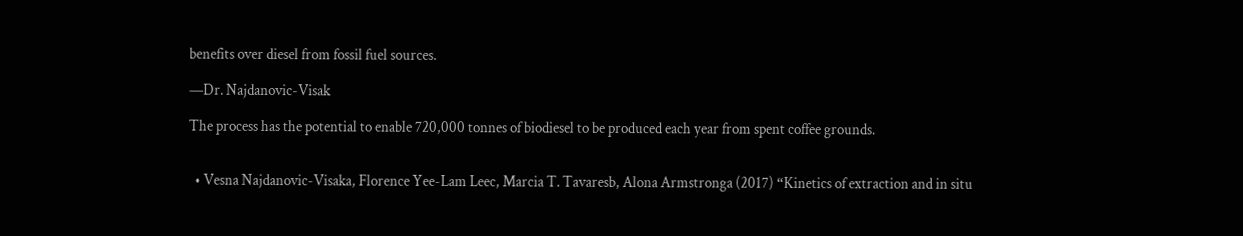benefits over diesel from fossil fuel sources.

—Dr. Najdanovic-Visak

The process has the potential to enable 720,000 tonnes of biodiesel to be produced each year from spent coffee grounds.


  • Vesna Najdanovic-Visaka, Florence Yee-Lam Leec, Marcia T. Tavaresb, Alona Armstronga (2017) “Kinetics of extraction and in situ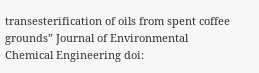transesterification of oils from spent coffee grounds” Journal of Environmental Chemical Engineering doi: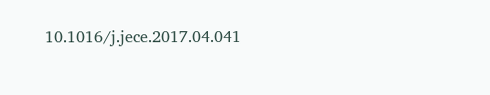10.1016/j.jece.2017.04.041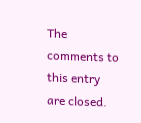The comments to this entry are closed.